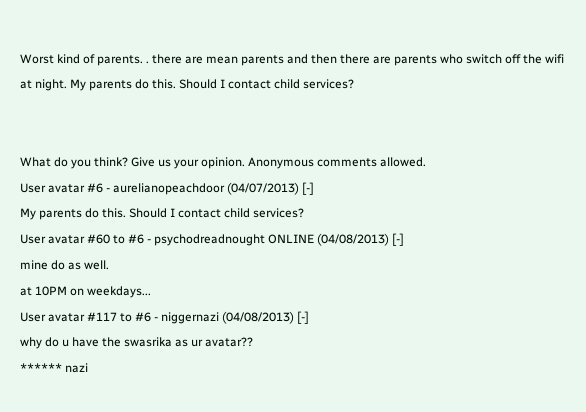Worst kind of parents. . there are mean parents and then there are parents who switch off the wifi at night. My parents do this. Should I contact child services?


What do you think? Give us your opinion. Anonymous comments allowed.
User avatar #6 - aurelianopeachdoor (04/07/2013) [-]
My parents do this. Should I contact child services?
User avatar #60 to #6 - psychodreadnought ONLINE (04/08/2013) [-]
mine do as well.
at 10PM on weekdays...
User avatar #117 to #6 - niggernazi (04/08/2013) [-]
why do u have the swasrika as ur avatar??
****** nazi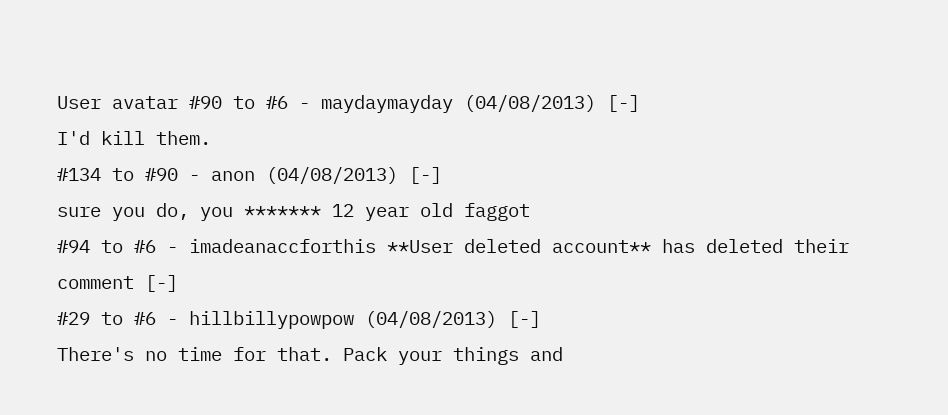User avatar #90 to #6 - maydaymayday (04/08/2013) [-]
I'd kill them.
#134 to #90 - anon (04/08/2013) [-]
sure you do, you ******* 12 year old faggot
#94 to #6 - imadeanaccforthis **User deleted account** has deleted their comment [-]
#29 to #6 - hillbillypowpow (04/08/2013) [-]
There's no time for that. Pack your things and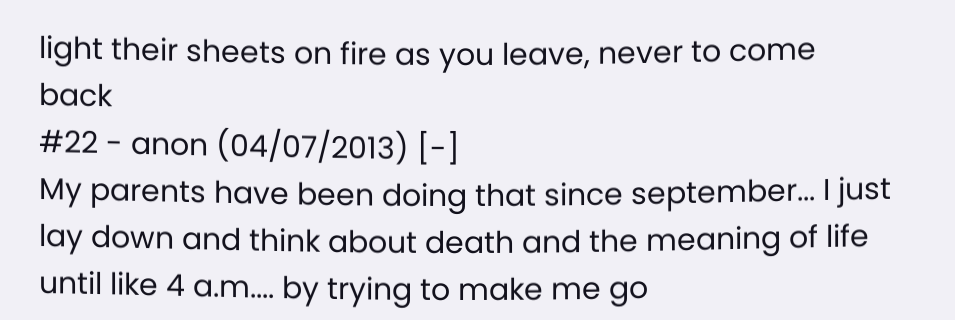light their sheets on fire as you leave, never to come back
#22 - anon (04/07/2013) [-]
My parents have been doing that since september... I just lay down and think about death and the meaning of life until like 4 a.m.... by trying to make me go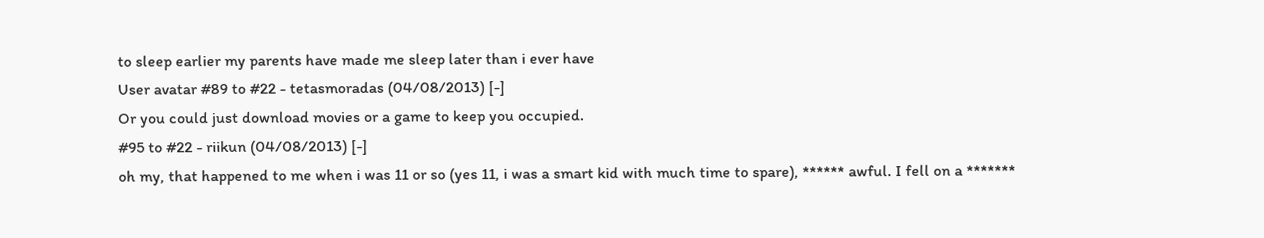to sleep earlier my parents have made me sleep later than i ever have
User avatar #89 to #22 - tetasmoradas (04/08/2013) [-]
Or you could just download movies or a game to keep you occupied.
#95 to #22 - riikun (04/08/2013) [-]
oh my, that happened to me when i was 11 or so (yes 11, i was a smart kid with much time to spare), ****** awful. I fell on a *******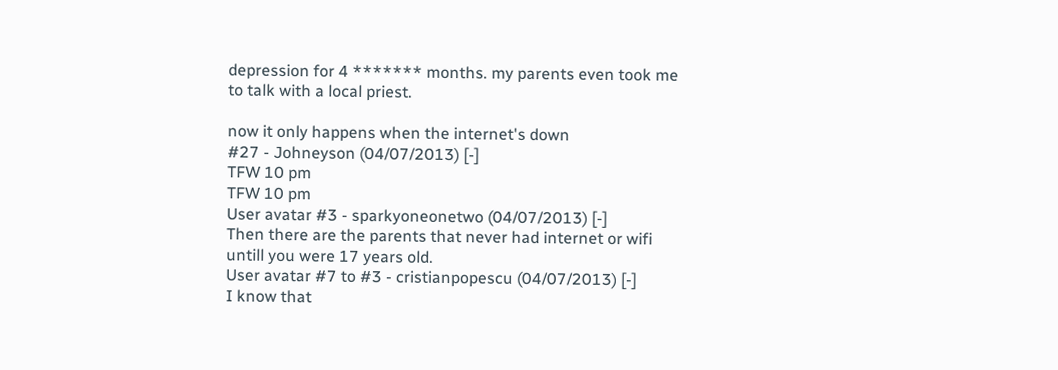depression for 4 ******* months. my parents even took me to talk with a local priest.

now it only happens when the internet's down
#27 - Johneyson (04/07/2013) [-]
TFW 10 pm
TFW 10 pm
User avatar #3 - sparkyoneonetwo (04/07/2013) [-]
Then there are the parents that never had internet or wifi untill you were 17 years old.
User avatar #7 to #3 - cristianpopescu (04/07/2013) [-]
I know that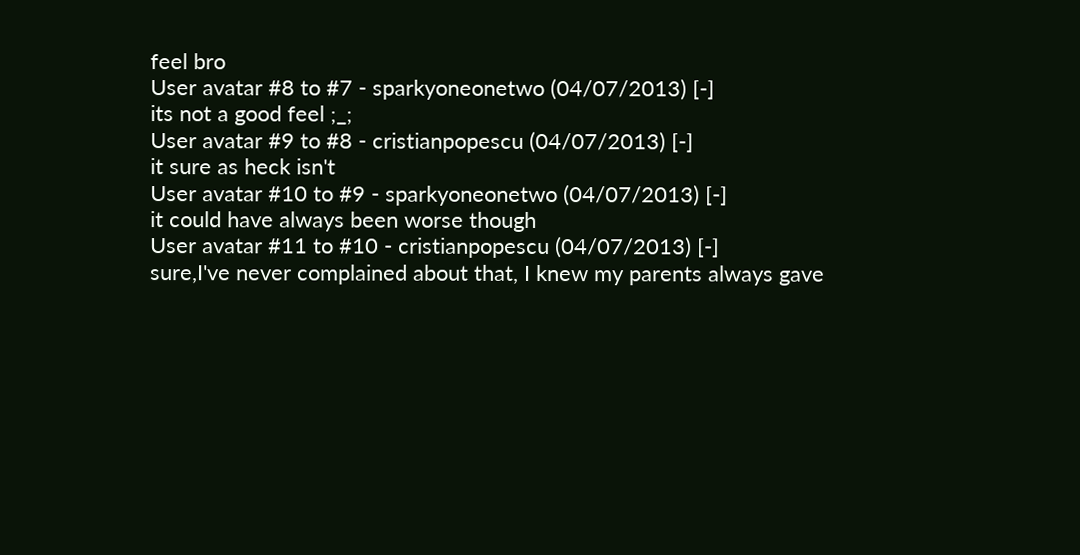feel bro
User avatar #8 to #7 - sparkyoneonetwo (04/07/2013) [-]
its not a good feel ;_;
User avatar #9 to #8 - cristianpopescu (04/07/2013) [-]
it sure as heck isn't
User avatar #10 to #9 - sparkyoneonetwo (04/07/2013) [-]
it could have always been worse though
User avatar #11 to #10 - cristianpopescu (04/07/2013) [-]
sure,I've never complained about that, I knew my parents always gave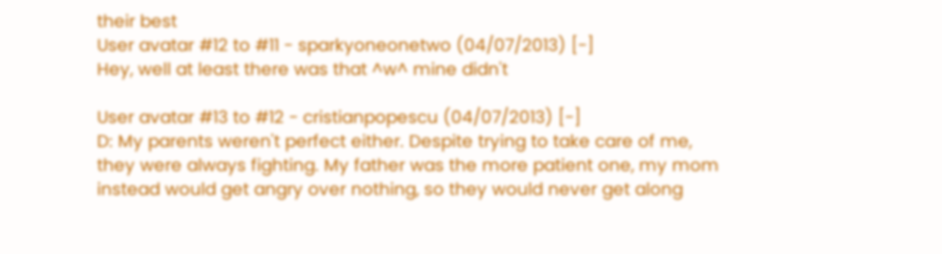their best
User avatar #12 to #11 - sparkyoneonetwo (04/07/2013) [-]
Hey, well at least there was that ^w^ mine didn't

User avatar #13 to #12 - cristianpopescu (04/07/2013) [-]
D: My parents weren't perfect either. Despite trying to take care of me, they were always fighting. My father was the more patient one, my mom instead would get angry over nothing, so they would never get along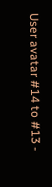User avatar #14 to #13 -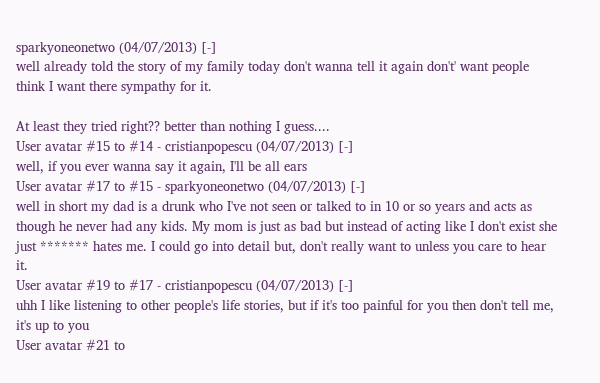sparkyoneonetwo (04/07/2013) [-]
well already told the story of my family today don't wanna tell it again don't' want people think I want there sympathy for it.

At least they tried right?? better than nothing I guess....
User avatar #15 to #14 - cristianpopescu (04/07/2013) [-]
well, if you ever wanna say it again, I'll be all ears
User avatar #17 to #15 - sparkyoneonetwo (04/07/2013) [-]
well in short my dad is a drunk who I've not seen or talked to in 10 or so years and acts as though he never had any kids. My mom is just as bad but instead of acting like I don't exist she just ******* hates me. I could go into detail but, don't really want to unless you care to hear it.
User avatar #19 to #17 - cristianpopescu (04/07/2013) [-]
uhh I like listening to other people's life stories, but if it's too painful for you then don't tell me, it's up to you
User avatar #21 to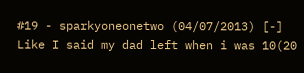#19 - sparkyoneonetwo (04/07/2013) [-]
Like I said my dad left when i was 10(20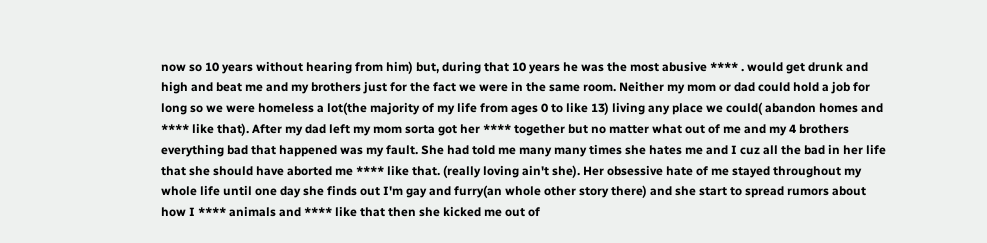now so 10 years without hearing from him) but, during that 10 years he was the most abusive **** . would get drunk and high and beat me and my brothers just for the fact we were in the same room. Neither my mom or dad could hold a job for long so we were homeless a lot(the majority of my life from ages 0 to like 13) living any place we could( abandon homes and **** like that). After my dad left my mom sorta got her **** together but no matter what out of me and my 4 brothers everything bad that happened was my fault. She had told me many many times she hates me and I cuz all the bad in her life that she should have aborted me **** like that. (really loving ain't she). Her obsessive hate of me stayed throughout my whole life until one day she finds out I'm gay and furry(an whole other story there) and she start to spread rumors about how I **** animals and **** like that then she kicked me out of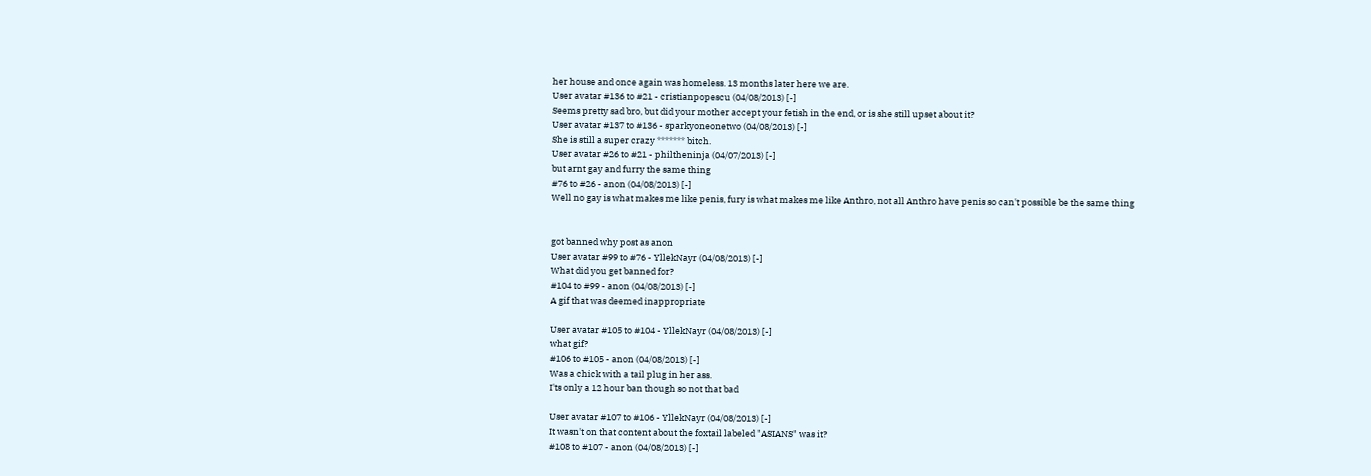her house and once again was homeless. 13 months later here we are.
User avatar #136 to #21 - cristianpopescu (04/08/2013) [-]
Seems pretty sad bro, but did your mother accept your fetish in the end, or is she still upset about it?
User avatar #137 to #136 - sparkyoneonetwo (04/08/2013) [-]
She is still a super crazy ******* bitch.
User avatar #26 to #21 - philtheninja (04/07/2013) [-]
but arnt gay and furry the same thing
#76 to #26 - anon (04/08/2013) [-]
Well no gay is what makes me like penis, fury is what makes me like Anthro, not all Anthro have penis so can't possible be the same thing


got banned why post as anon
User avatar #99 to #76 - YllekNayr (04/08/2013) [-]
What did you get banned for?
#104 to #99 - anon (04/08/2013) [-]
A gif that was deemed inappropriate

User avatar #105 to #104 - YllekNayr (04/08/2013) [-]
what gif?
#106 to #105 - anon (04/08/2013) [-]
Was a chick with a tail plug in her ass.
I'ts only a 12 hour ban though so not that bad

User avatar #107 to #106 - YllekNayr (04/08/2013) [-]
It wasn't on that content about the foxtail labeled "ASIANS" was it?
#108 to #107 - anon (04/08/2013) [-]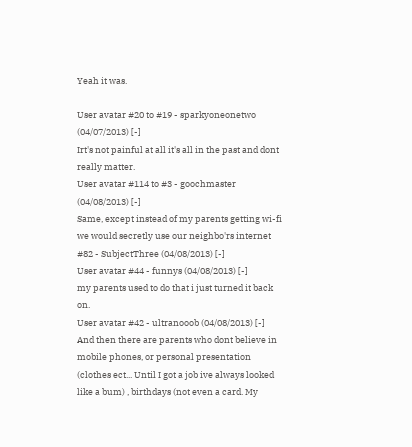Yeah it was.

User avatar #20 to #19 - sparkyoneonetwo (04/07/2013) [-]
Irt's not painful at all it's all in the past and dont really matter.
User avatar #114 to #3 - goochmaster (04/08/2013) [-]
Same, except instead of my parents getting wi-fi we would secretly use our neighbo'rs internet
#82 - SubjectThree (04/08/2013) [-]
User avatar #44 - funnys (04/08/2013) [-]
my parents used to do that i just turned it back on.
User avatar #42 - ultranooob (04/08/2013) [-]
And then there are parents who dont believe in mobile phones, or personal presentation (clothes ect... Until I got a job ive always looked like a bum) , birthdays (not even a card. My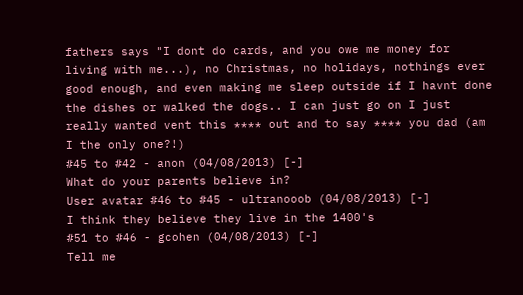fathers says "I dont do cards, and you owe me money for living with me...), no Christmas, no holidays, nothings ever good enough, and even making me sleep outside if I havnt done the dishes or walked the dogs.. I can just go on I just really wanted vent this **** out and to say **** you dad (am I the only one?!)
#45 to #42 - anon (04/08/2013) [-]
What do your parents believe in?
User avatar #46 to #45 - ultranooob (04/08/2013) [-]
I think they believe they live in the 1400's
#51 to #46 - gcohen (04/08/2013) [-]
Tell me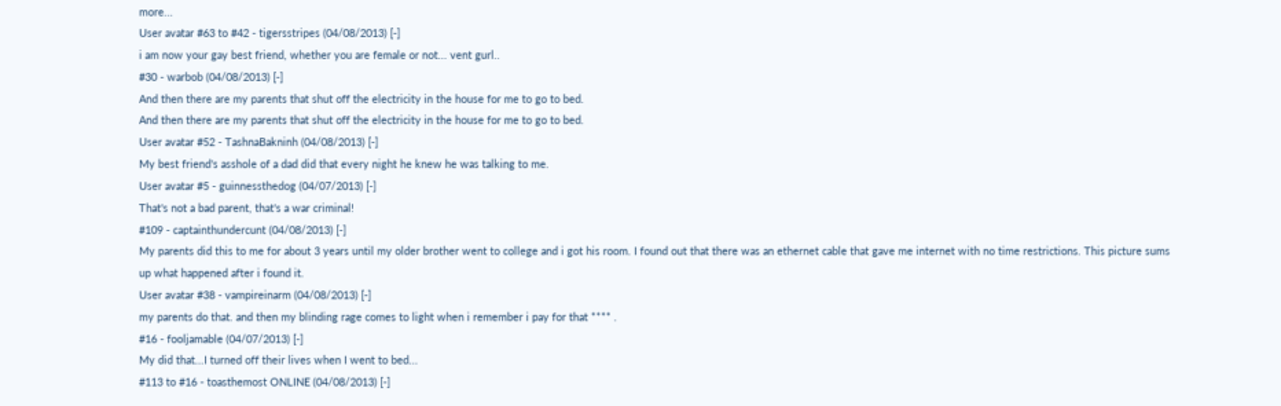more...
User avatar #63 to #42 - tigersstripes (04/08/2013) [-]
i am now your gay best friend, whether you are female or not... vent gurl..
#30 - warbob (04/08/2013) [-]
And then there are my parents that shut off the electricity in the house for me to go to bed.
And then there are my parents that shut off the electricity in the house for me to go to bed.
User avatar #52 - TashnaBakninh (04/08/2013) [-]
My best friend's asshole of a dad did that every night he knew he was talking to me.
User avatar #5 - guinnessthedog (04/07/2013) [-]
That's not a bad parent, that's a war criminal!
#109 - captainthundercunt (04/08/2013) [-]
My parents did this to me for about 3 years until my older brother went to college and i got his room. I found out that there was an ethernet cable that gave me internet with no time restrictions. This picture sums up what happened after i found it.
User avatar #38 - vampireinarm (04/08/2013) [-]
my parents do that. and then my blinding rage comes to light when i remember i pay for that **** .
#16 - fooljamable (04/07/2013) [-]
My did that...I turned off their lives when I went to bed...
#113 to #16 - toasthemost ONLINE (04/08/2013) [-]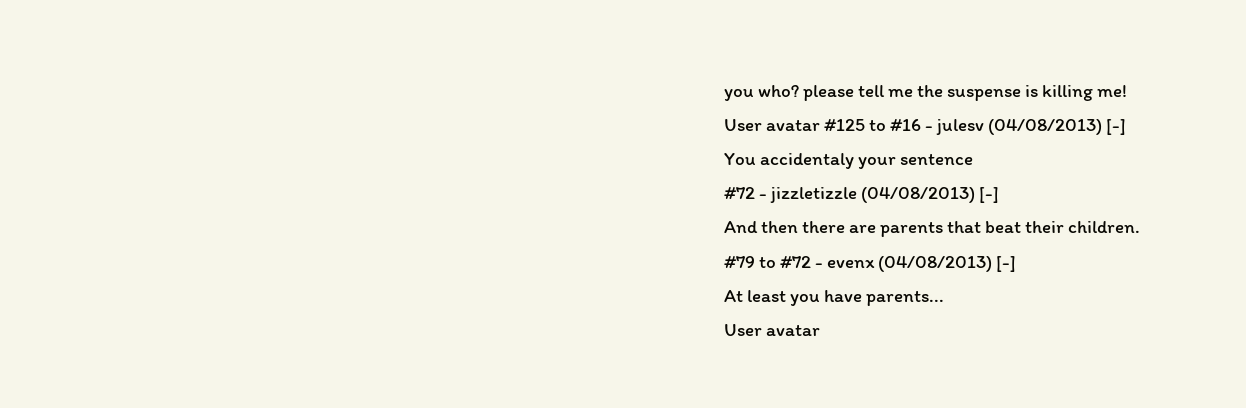you who? please tell me the suspense is killing me!
User avatar #125 to #16 - julesv (04/08/2013) [-]
You accidentaly your sentence
#72 - jizzletizzle (04/08/2013) [-]
And then there are parents that beat their children.
#79 to #72 - evenx (04/08/2013) [-]
At least you have parents...
User avatar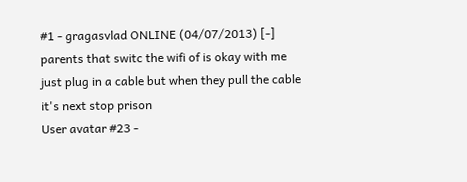#1 - gragasvlad ONLINE (04/07/2013) [-]
parents that switc the wifi of is okay with me just plug in a cable but when they pull the cable it's next stop prison
User avatar #23 -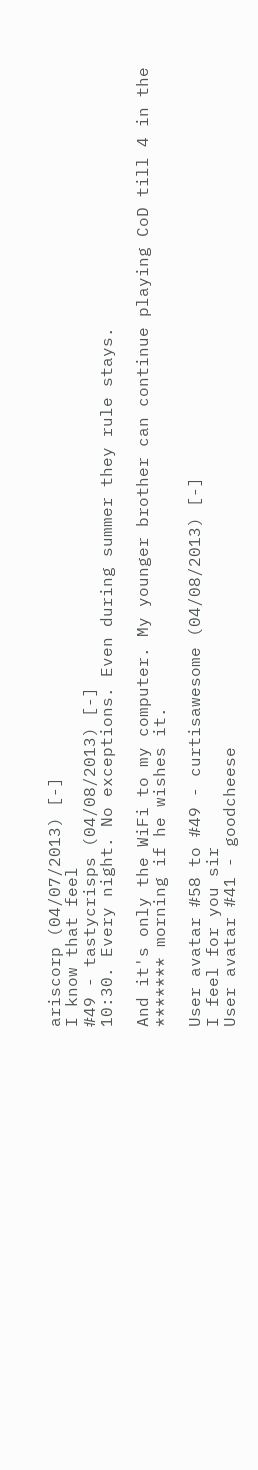ariscorp (04/07/2013) [-]
I know that feel
#49 - tastycrisps (04/08/2013) [-]
10:30. Every night. No exceptions. Even during summer they rule stays.

And it's only the WiFi to my computer. My younger brother can continue playing CoD till 4 in the ******* morning if he wishes it.

User avatar #58 to #49 - curtisawesome (04/08/2013) [-]
I feel for you sir
User avatar #41 - goodcheese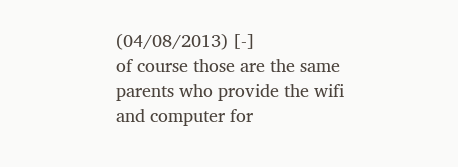(04/08/2013) [-]
of course those are the same parents who provide the wifi and computer for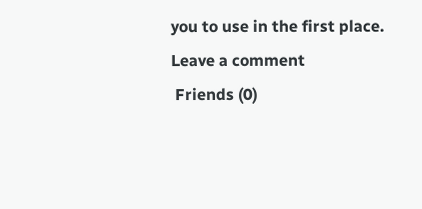you to use in the first place.
Leave a comment
 Friends (0)